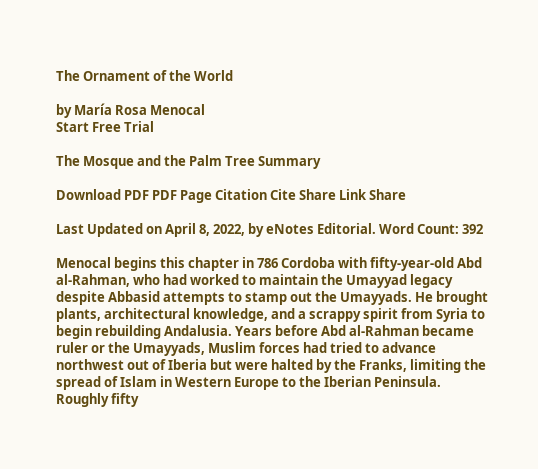The Ornament of the World

by María Rosa Menocal
Start Free Trial

The Mosque and the Palm Tree Summary

Download PDF PDF Page Citation Cite Share Link Share

Last Updated on April 8, 2022, by eNotes Editorial. Word Count: 392

Menocal begins this chapter in 786 Cordoba with fifty-year-old Abd al-Rahman, who had worked to maintain the Umayyad legacy despite Abbasid attempts to stamp out the Umayyads. He brought plants, architectural knowledge, and a scrappy spirit from Syria to begin rebuilding Andalusia. Years before Abd al-Rahman became ruler or the Umayyads, Muslim forces had tried to advance northwest out of Iberia but were halted by the Franks, limiting the spread of Islam in Western Europe to the Iberian Peninsula. Roughly fifty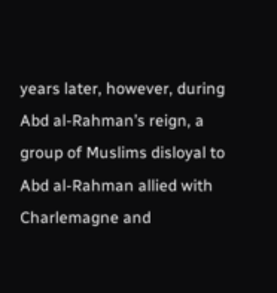years later, however, during Abd al-Rahman’s reign, a group of Muslims disloyal to Abd al-Rahman allied with Charlemagne and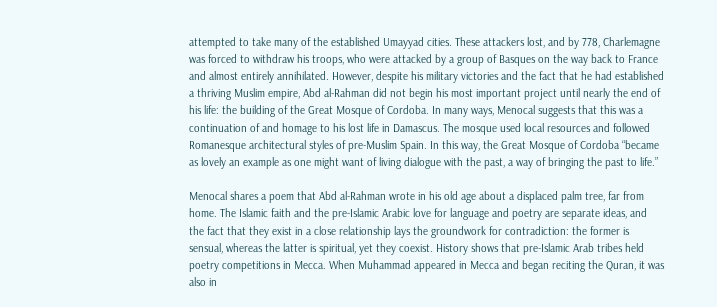attempted to take many of the established Umayyad cities. These attackers lost, and by 778, Charlemagne was forced to withdraw his troops, who were attacked by a group of Basques on the way back to France and almost entirely annihilated. However, despite his military victories and the fact that he had established a thriving Muslim empire, Abd al-Rahman did not begin his most important project until nearly the end of his life: the building of the Great Mosque of Cordoba. In many ways, Menocal suggests that this was a continuation of and homage to his lost life in Damascus. The mosque used local resources and followed Romanesque architectural styles of pre-Muslim Spain. In this way, the Great Mosque of Cordoba “became as lovely an example as one might want of living dialogue with the past, a way of bringing the past to life.”

Menocal shares a poem that Abd al-Rahman wrote in his old age about a displaced palm tree, far from home. The Islamic faith and the pre-Islamic Arabic love for language and poetry are separate ideas, and the fact that they exist in a close relationship lays the groundwork for contradiction: the former is sensual, whereas the latter is spiritual, yet they coexist. History shows that pre-Islamic Arab tribes held poetry competitions in Mecca. When Muhammad appeared in Mecca and began reciting the Quran, it was also in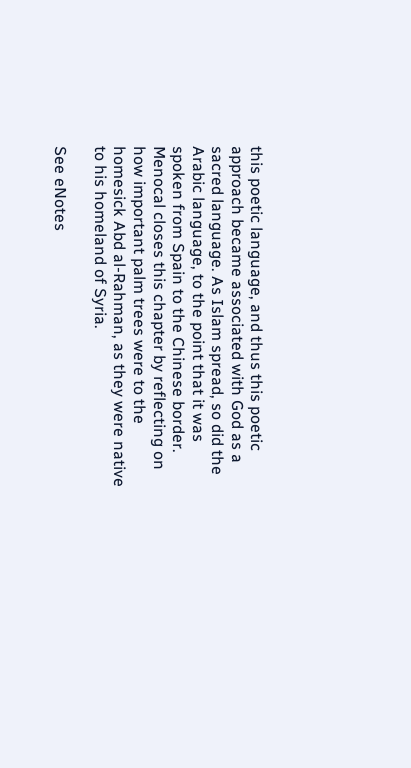this poetic language, and thus this poetic approach became associated with God as a sacred language. As Islam spread, so did the Arabic language, to the point that it was spoken from Spain to the Chinese border. Menocal closes this chapter by reflecting on how important palm trees were to the homesick Abd al-Rahman, as they were native to his homeland of Syria.

See eNotes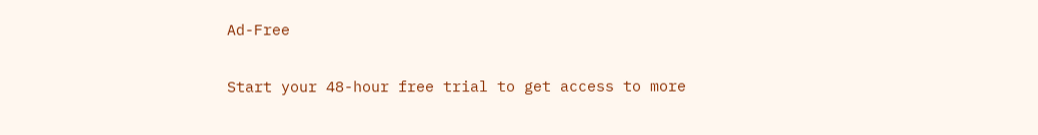Ad-Free

Start your 48-hour free trial to get access to more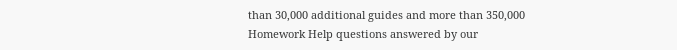than 30,000 additional guides and more than 350,000 Homework Help questions answered by our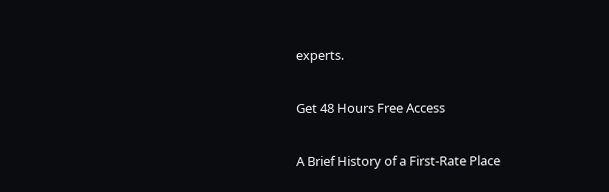experts.

Get 48 Hours Free Access

A Brief History of a First-Rate Place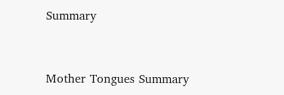Summary


Mother Tongues Summary